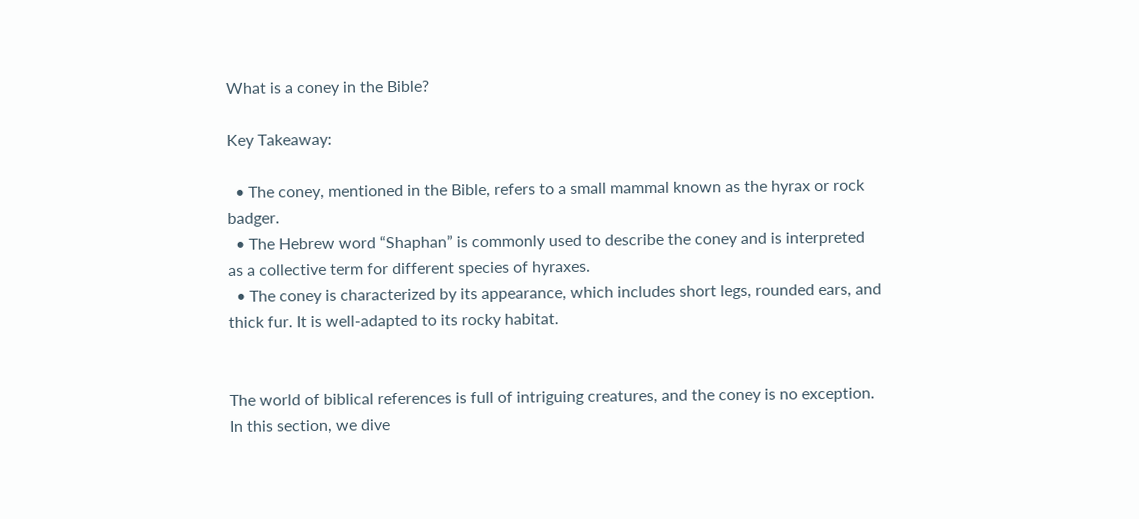What is a coney in the Bible?

Key Takeaway:

  • The coney, mentioned in the Bible, refers to a small mammal known as the hyrax or rock badger.
  • The Hebrew word “Shaphan” is commonly used to describe the coney and is interpreted as a collective term for different species of hyraxes.
  • The coney is characterized by its appearance, which includes short legs, rounded ears, and thick fur. It is well-adapted to its rocky habitat.


The world of biblical references is full of intriguing creatures, and the coney is no exception. In this section, we dive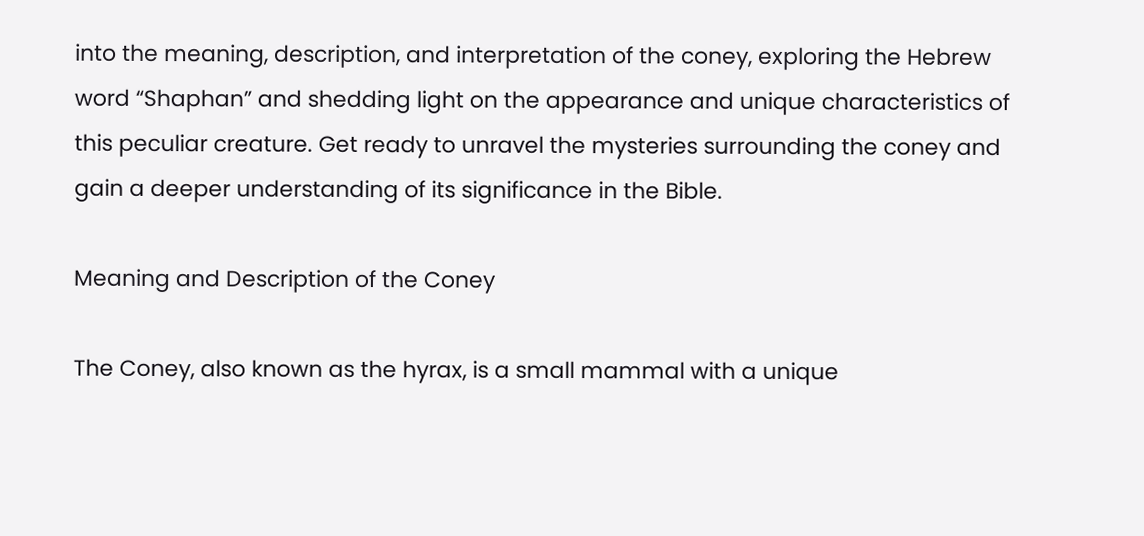into the meaning, description, and interpretation of the coney, exploring the Hebrew word “Shaphan” and shedding light on the appearance and unique characteristics of this peculiar creature. Get ready to unravel the mysteries surrounding the coney and gain a deeper understanding of its significance in the Bible.

Meaning and Description of the Coney

The Coney, also known as the hyrax, is a small mammal with a unique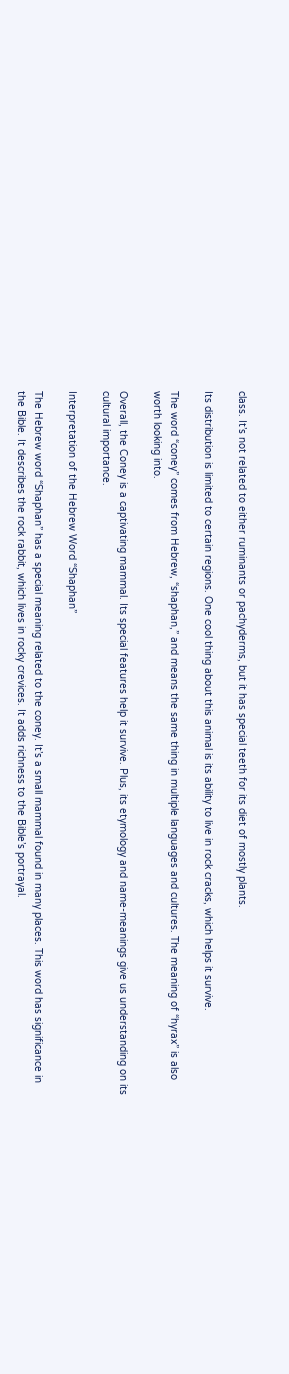class. It’s not related to either ruminants or pachyderms, but it has special teeth for its diet of mostly plants.

Its distribution is limited to certain regions. One cool thing about this animal is its ability to live in rock cracks, which helps it survive.

The word “coney” comes from Hebrew, “shaphan,” and means the same thing in multiple languages and cultures. The meaning of “hyrax” is also worth looking into.

Overall, the Coney is a captivating mammal. Its special features help it survive. Plus, its etymology and name-meanings give us understanding on its cultural importance.

Interpretation of the Hebrew Word “Shaphan”

The Hebrew word “Shaphan” has a special meaning related to the coney. It’s a small mammal found in many places. This word has significance in the Bible. It describes the rock rabbit, which lives in rocky crevices. It adds richness to the Bible’s portrayal.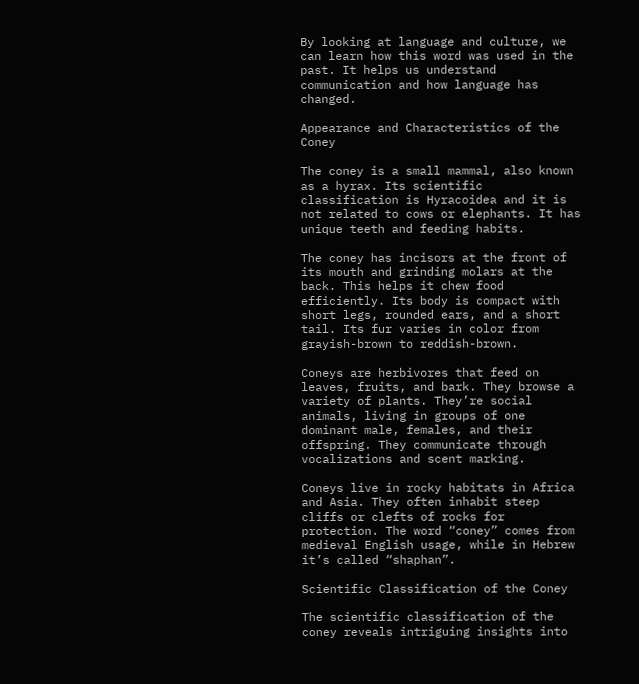By looking at language and culture, we can learn how this word was used in the past. It helps us understand communication and how language has changed.

Appearance and Characteristics of the Coney

The coney is a small mammal, also known as a hyrax. Its scientific classification is Hyracoidea and it is not related to cows or elephants. It has unique teeth and feeding habits.

The coney has incisors at the front of its mouth and grinding molars at the back. This helps it chew food efficiently. Its body is compact with short legs, rounded ears, and a short tail. Its fur varies in color from grayish-brown to reddish-brown.

Coneys are herbivores that feed on leaves, fruits, and bark. They browse a variety of plants. They’re social animals, living in groups of one dominant male, females, and their offspring. They communicate through vocalizations and scent marking.

Coneys live in rocky habitats in Africa and Asia. They often inhabit steep cliffs or clefts of rocks for protection. The word “coney” comes from medieval English usage, while in Hebrew it’s called “shaphan”.

Scientific Classification of the Coney

The scientific classification of the coney reveals intriguing insights into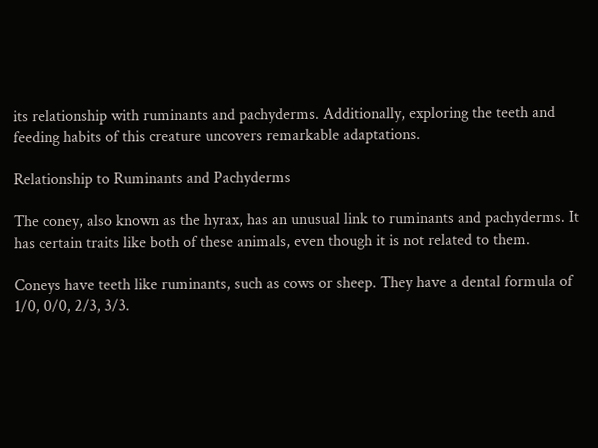its relationship with ruminants and pachyderms. Additionally, exploring the teeth and feeding habits of this creature uncovers remarkable adaptations.

Relationship to Ruminants and Pachyderms

The coney, also known as the hyrax, has an unusual link to ruminants and pachyderms. It has certain traits like both of these animals, even though it is not related to them.

Coneys have teeth like ruminants, such as cows or sheep. They have a dental formula of 1/0, 0/0, 2/3, 3/3.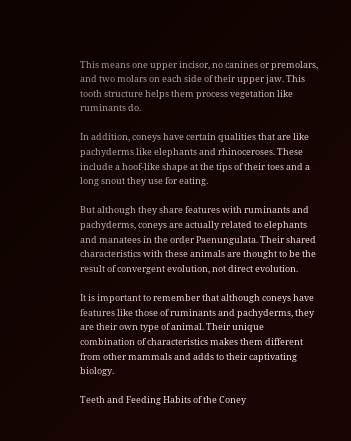This means one upper incisor, no canines or premolars, and two molars on each side of their upper jaw. This tooth structure helps them process vegetation like ruminants do.

In addition, coneys have certain qualities that are like pachyderms like elephants and rhinoceroses. These include a hoof-like shape at the tips of their toes and a long snout they use for eating.

But although they share features with ruminants and pachyderms, coneys are actually related to elephants and manatees in the order Paenungulata. Their shared characteristics with these animals are thought to be the result of convergent evolution, not direct evolution.

It is important to remember that although coneys have features like those of ruminants and pachyderms, they are their own type of animal. Their unique combination of characteristics makes them different from other mammals and adds to their captivating biology.

Teeth and Feeding Habits of the Coney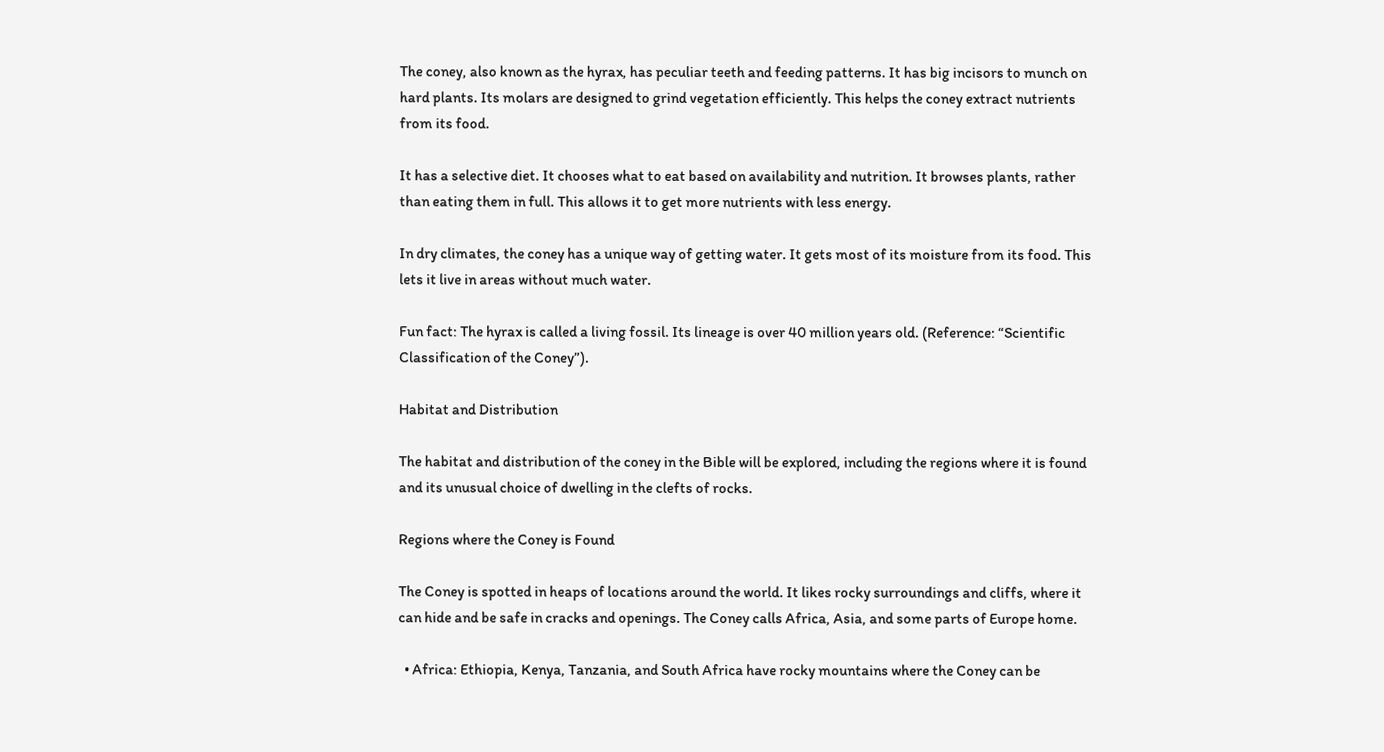The coney, also known as the hyrax, has peculiar teeth and feeding patterns. It has big incisors to munch on hard plants. Its molars are designed to grind vegetation efficiently. This helps the coney extract nutrients from its food.

It has a selective diet. It chooses what to eat based on availability and nutrition. It browses plants, rather than eating them in full. This allows it to get more nutrients with less energy.

In dry climates, the coney has a unique way of getting water. It gets most of its moisture from its food. This lets it live in areas without much water.

Fun fact: The hyrax is called a living fossil. Its lineage is over 40 million years old. (Reference: “Scientific Classification of the Coney”).

Habitat and Distribution

The habitat and distribution of the coney in the Bible will be explored, including the regions where it is found and its unusual choice of dwelling in the clefts of rocks.

Regions where the Coney is Found

The Coney is spotted in heaps of locations around the world. It likes rocky surroundings and cliffs, where it can hide and be safe in cracks and openings. The Coney calls Africa, Asia, and some parts of Europe home.

  • Africa: Ethiopia, Kenya, Tanzania, and South Africa have rocky mountains where the Coney can be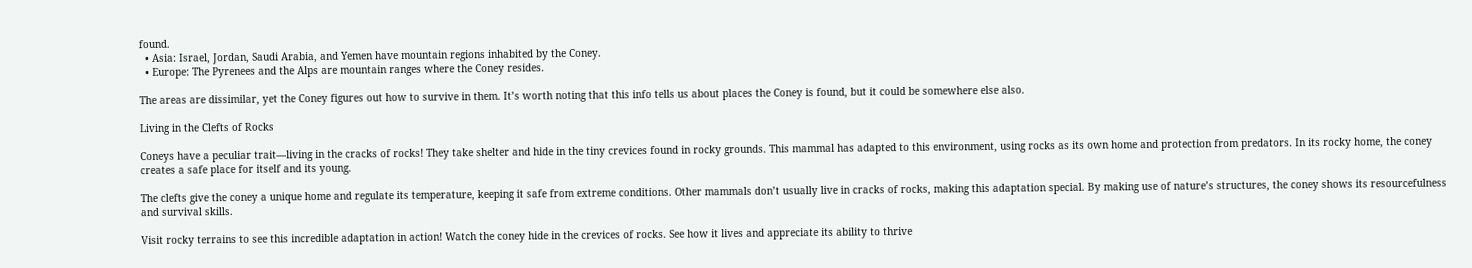found.
  • Asia: Israel, Jordan, Saudi Arabia, and Yemen have mountain regions inhabited by the Coney.
  • Europe: The Pyrenees and the Alps are mountain ranges where the Coney resides.

The areas are dissimilar, yet the Coney figures out how to survive in them. It’s worth noting that this info tells us about places the Coney is found, but it could be somewhere else also.

Living in the Clefts of Rocks

Coneys have a peculiar trait—living in the cracks of rocks! They take shelter and hide in the tiny crevices found in rocky grounds. This mammal has adapted to this environment, using rocks as its own home and protection from predators. In its rocky home, the coney creates a safe place for itself and its young.

The clefts give the coney a unique home and regulate its temperature, keeping it safe from extreme conditions. Other mammals don’t usually live in cracks of rocks, making this adaptation special. By making use of nature’s structures, the coney shows its resourcefulness and survival skills.

Visit rocky terrains to see this incredible adaptation in action! Watch the coney hide in the crevices of rocks. See how it lives and appreciate its ability to thrive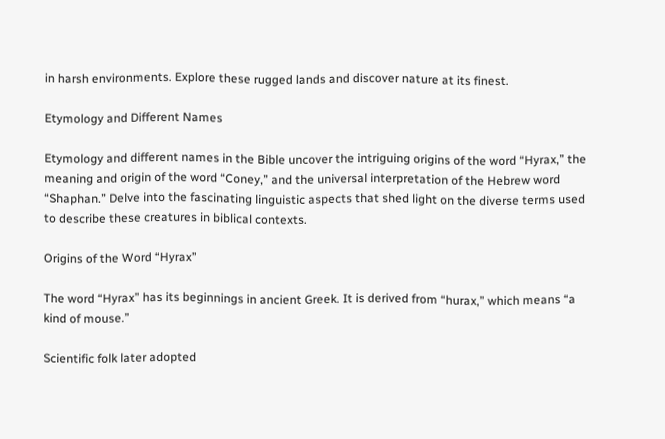in harsh environments. Explore these rugged lands and discover nature at its finest.

Etymology and Different Names

Etymology and different names in the Bible uncover the intriguing origins of the word “Hyrax,” the meaning and origin of the word “Coney,” and the universal interpretation of the Hebrew word “Shaphan.” Delve into the fascinating linguistic aspects that shed light on the diverse terms used to describe these creatures in biblical contexts.

Origins of the Word “Hyrax”

The word “Hyrax” has its beginnings in ancient Greek. It is derived from “hurax,” which means “a kind of mouse.”

Scientific folk later adopted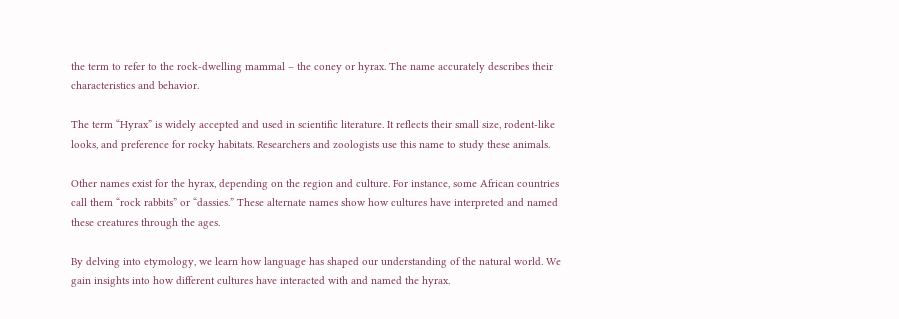the term to refer to the rock-dwelling mammal – the coney or hyrax. The name accurately describes their characteristics and behavior.

The term “Hyrax” is widely accepted and used in scientific literature. It reflects their small size, rodent-like looks, and preference for rocky habitats. Researchers and zoologists use this name to study these animals.

Other names exist for the hyrax, depending on the region and culture. For instance, some African countries call them “rock rabbits” or “dassies.” These alternate names show how cultures have interpreted and named these creatures through the ages.

By delving into etymology, we learn how language has shaped our understanding of the natural world. We gain insights into how different cultures have interacted with and named the hyrax.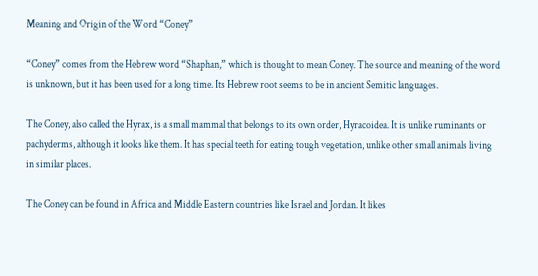Meaning and Origin of the Word “Coney”

“Coney” comes from the Hebrew word “Shaphan,” which is thought to mean Coney. The source and meaning of the word is unknown, but it has been used for a long time. Its Hebrew root seems to be in ancient Semitic languages.

The Coney, also called the Hyrax, is a small mammal that belongs to its own order, Hyracoidea. It is unlike ruminants or pachyderms, although it looks like them. It has special teeth for eating tough vegetation, unlike other small animals living in similar places.

The Coney can be found in Africa and Middle Eastern countries like Israel and Jordan. It likes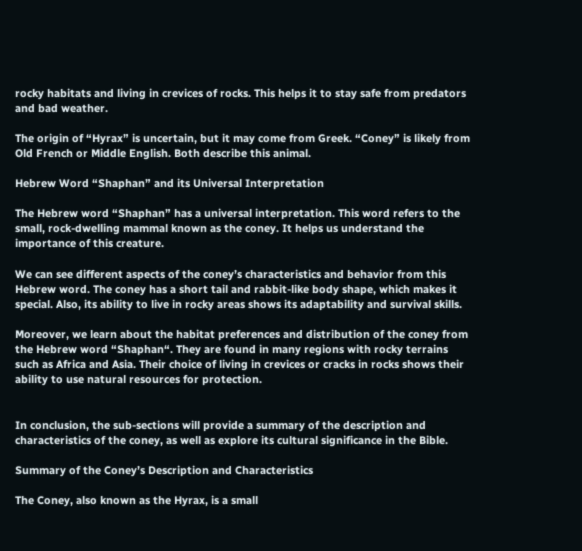rocky habitats and living in crevices of rocks. This helps it to stay safe from predators and bad weather.

The origin of “Hyrax” is uncertain, but it may come from Greek. “Coney” is likely from Old French or Middle English. Both describe this animal.

Hebrew Word “Shaphan” and its Universal Interpretation

The Hebrew word “Shaphan” has a universal interpretation. This word refers to the small, rock-dwelling mammal known as the coney. It helps us understand the importance of this creature.

We can see different aspects of the coney’s characteristics and behavior from this Hebrew word. The coney has a short tail and rabbit-like body shape, which makes it special. Also, its ability to live in rocky areas shows its adaptability and survival skills.

Moreover, we learn about the habitat preferences and distribution of the coney from the Hebrew word “Shaphan“. They are found in many regions with rocky terrains such as Africa and Asia. Their choice of living in crevices or cracks in rocks shows their ability to use natural resources for protection.


In conclusion, the sub-sections will provide a summary of the description and characteristics of the coney, as well as explore its cultural significance in the Bible.

Summary of the Coney’s Description and Characteristics

The Coney, also known as the Hyrax, is a small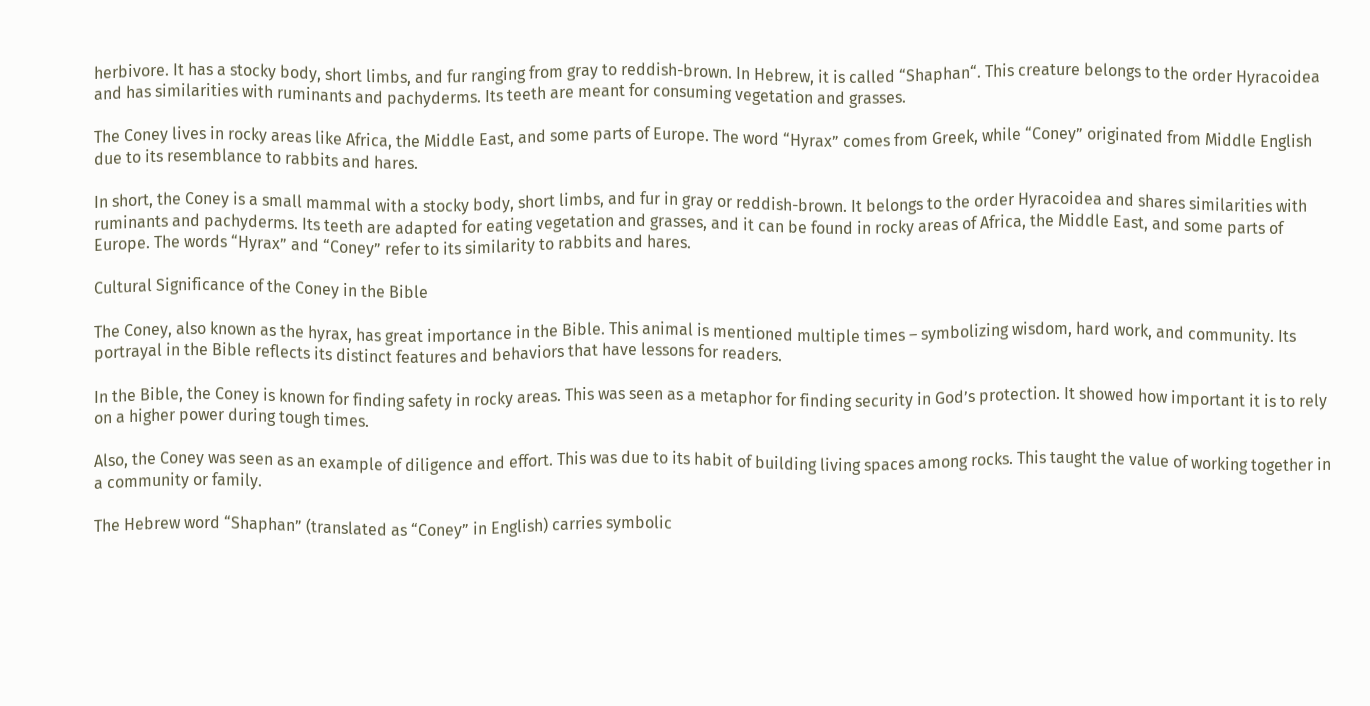herbivore. It has a stocky body, short limbs, and fur ranging from gray to reddish-brown. In Hebrew, it is called “Shaphan“. This creature belongs to the order Hyracoidea and has similarities with ruminants and pachyderms. Its teeth are meant for consuming vegetation and grasses.

The Coney lives in rocky areas like Africa, the Middle East, and some parts of Europe. The word “Hyrax” comes from Greek, while “Coney” originated from Middle English due to its resemblance to rabbits and hares.

In short, the Coney is a small mammal with a stocky body, short limbs, and fur in gray or reddish-brown. It belongs to the order Hyracoidea and shares similarities with ruminants and pachyderms. Its teeth are adapted for eating vegetation and grasses, and it can be found in rocky areas of Africa, the Middle East, and some parts of Europe. The words “Hyrax” and “Coney” refer to its similarity to rabbits and hares.

Cultural Significance of the Coney in the Bible

The Coney, also known as the hyrax, has great importance in the Bible. This animal is mentioned multiple times – symbolizing wisdom, hard work, and community. Its portrayal in the Bible reflects its distinct features and behaviors that have lessons for readers.

In the Bible, the Coney is known for finding safety in rocky areas. This was seen as a metaphor for finding security in God’s protection. It showed how important it is to rely on a higher power during tough times.

Also, the Coney was seen as an example of diligence and effort. This was due to its habit of building living spaces among rocks. This taught the value of working together in a community or family.

The Hebrew word “Shaphan” (translated as “Coney” in English) carries symbolic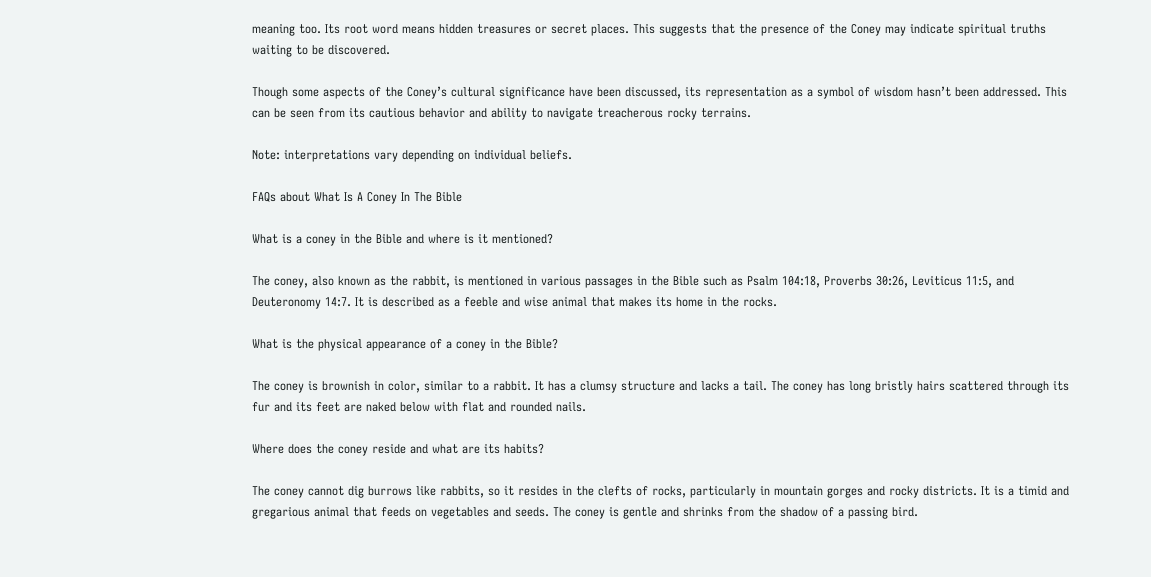meaning too. Its root word means hidden treasures or secret places. This suggests that the presence of the Coney may indicate spiritual truths waiting to be discovered.

Though some aspects of the Coney’s cultural significance have been discussed, its representation as a symbol of wisdom hasn’t been addressed. This can be seen from its cautious behavior and ability to navigate treacherous rocky terrains.

Note: interpretations vary depending on individual beliefs.

FAQs about What Is A Coney In The Bible

What is a coney in the Bible and where is it mentioned?

The coney, also known as the rabbit, is mentioned in various passages in the Bible such as Psalm 104:18, Proverbs 30:26, Leviticus 11:5, and Deuteronomy 14:7. It is described as a feeble and wise animal that makes its home in the rocks.

What is the physical appearance of a coney in the Bible?

The coney is brownish in color, similar to a rabbit. It has a clumsy structure and lacks a tail. The coney has long bristly hairs scattered through its fur and its feet are naked below with flat and rounded nails.

Where does the coney reside and what are its habits?

The coney cannot dig burrows like rabbits, so it resides in the clefts of rocks, particularly in mountain gorges and rocky districts. It is a timid and gregarious animal that feeds on vegetables and seeds. The coney is gentle and shrinks from the shadow of a passing bird.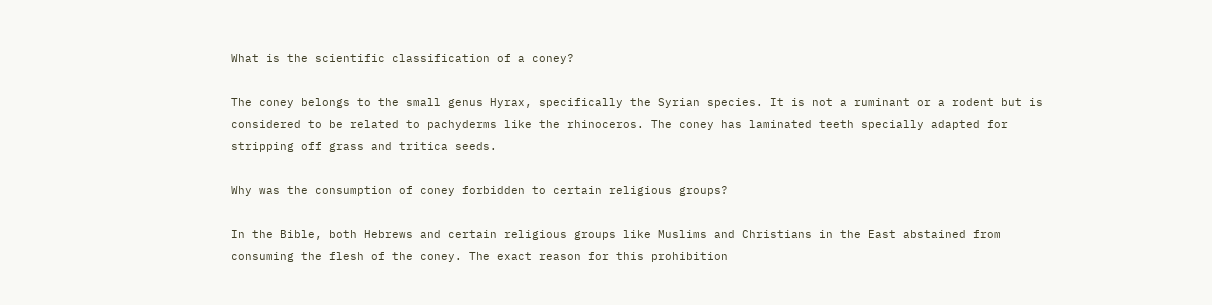What is the scientific classification of a coney?

The coney belongs to the small genus Hyrax, specifically the Syrian species. It is not a ruminant or a rodent but is considered to be related to pachyderms like the rhinoceros. The coney has laminated teeth specially adapted for stripping off grass and tritica seeds.

Why was the consumption of coney forbidden to certain religious groups?

In the Bible, both Hebrews and certain religious groups like Muslims and Christians in the East abstained from consuming the flesh of the coney. The exact reason for this prohibition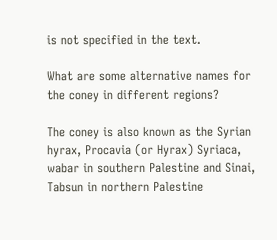is not specified in the text.

What are some alternative names for the coney in different regions?

The coney is also known as the Syrian hyrax, Procavia (or Hyrax) Syriaca, wabar in southern Palestine and Sinai, Tabsun in northern Palestine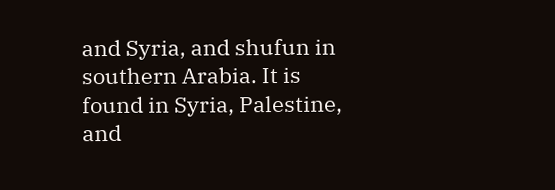and Syria, and shufun in southern Arabia. It is found in Syria, Palestine, and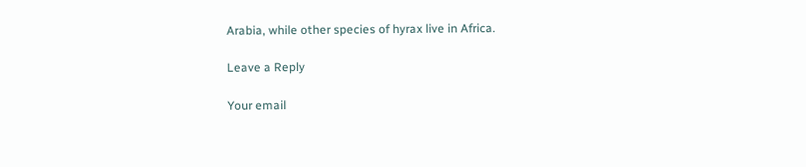Arabia, while other species of hyrax live in Africa.

Leave a Reply

Your email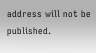address will not be published.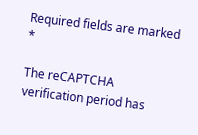Required fields are marked *

The reCAPTCHA verification period has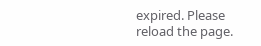expired. Please reload the page.